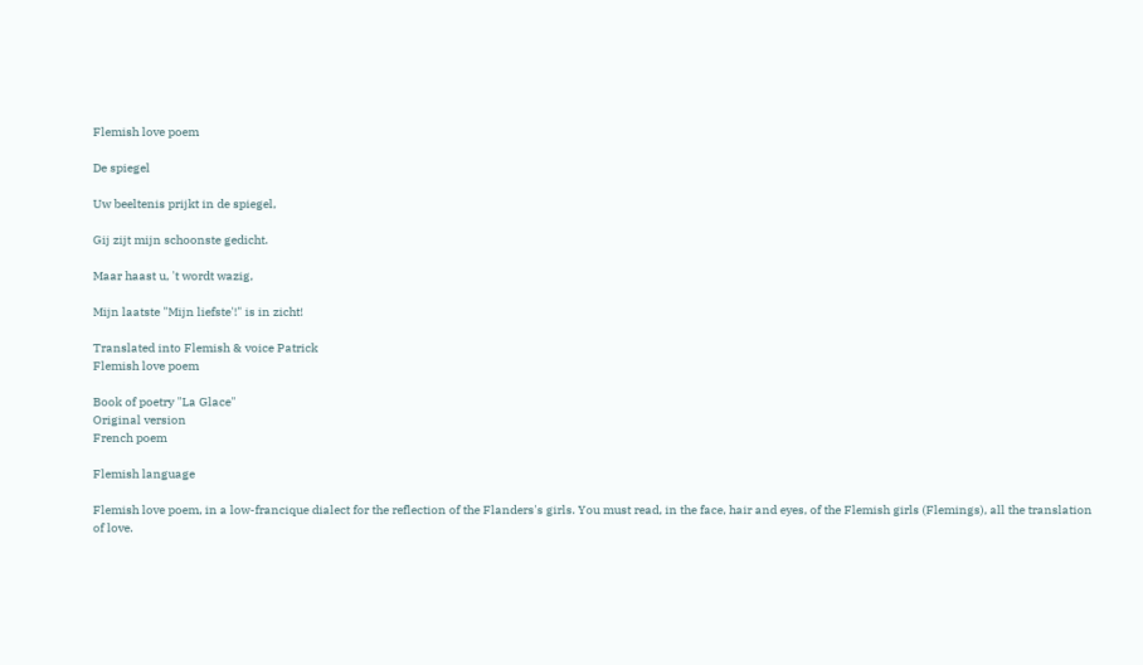Flemish love poem

De spiegel

Uw beeltenis prijkt in de spiegel,

Gij zijt mijn schoonste gedicht.

Maar haast u, 't wordt wazig,

Mijn laatste "Mijn liefste'!" is in zicht!

Translated into Flemish & voice Patrick
Flemish love poem

Book of poetry "La Glace"
Original version
French poem

Flemish language

Flemish love poem, in a low-francique dialect for the reflection of the Flanders's girls. You must read, in the face, hair and eyes, of the Flemish girls (Flemings), all the translation of love.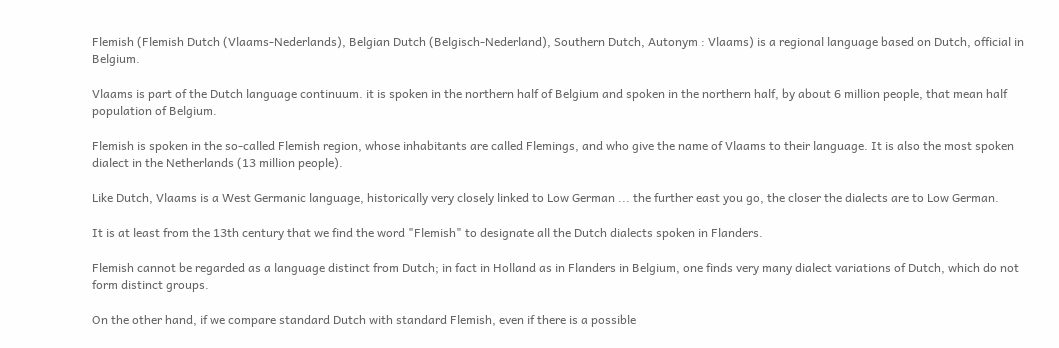Flemish (Flemish Dutch (Vlaams-Nederlands), Belgian Dutch (Belgisch-Nederland), Southern Dutch, Autonym : Vlaams) is a regional language based on Dutch, official in Belgium.

Vlaams is part of the Dutch language continuum. it is spoken in the northern half of Belgium and spoken in the northern half, by about 6 million people, that mean half population of Belgium.

Flemish is spoken in the so-called Flemish region, whose inhabitants are called Flemings, and who give the name of Vlaams to their language. It is also the most spoken dialect in the Netherlands (13 million people).

Like Dutch, Vlaams is a West Germanic language, historically very closely linked to Low German ... the further east you go, the closer the dialects are to Low German.

It is at least from the 13th century that we find the word "Flemish" to designate all the Dutch dialects spoken in Flanders.

Flemish cannot be regarded as a language distinct from Dutch; in fact in Holland as in Flanders in Belgium, one finds very many dialect variations of Dutch, which do not form distinct groups.

On the other hand, if we compare standard Dutch with standard Flemish, even if there is a possible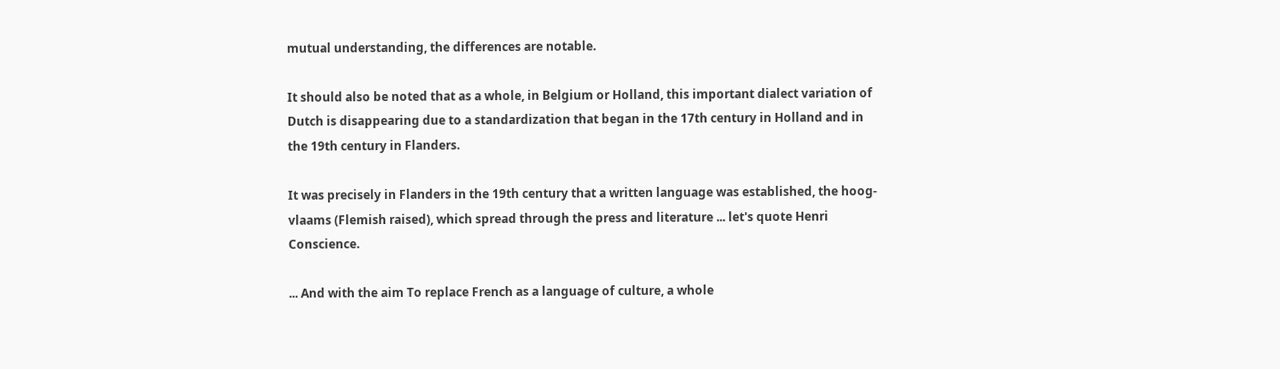mutual understanding, the differences are notable.

It should also be noted that as a whole, in Belgium or Holland, this important dialect variation of Dutch is disappearing due to a standardization that began in the 17th century in Holland and in the 19th century in Flanders.

It was precisely in Flanders in the 19th century that a written language was established, the hoog-vlaams (Flemish raised), which spread through the press and literature ... let's quote Henri Conscience.

... And with the aim To replace French as a language of culture, a whole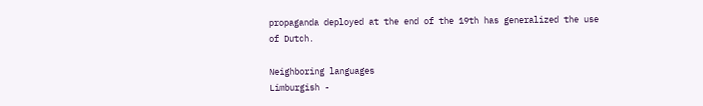propaganda deployed at the end of the 19th has generalized the use of Dutch.

Neighboring languages
Limburgish -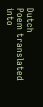Dutch
Poem translated into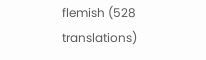flemish (528 translations)